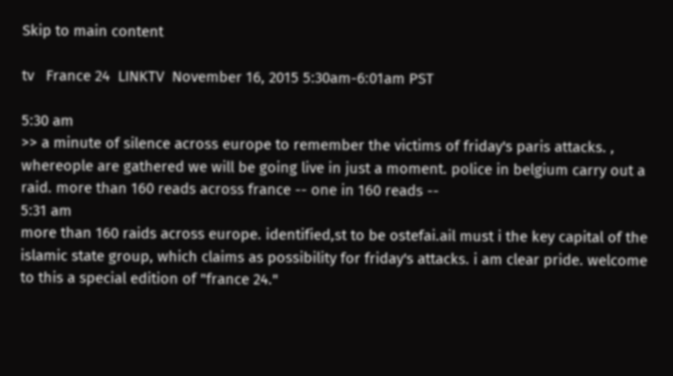Skip to main content

tv   France 24  LINKTV  November 16, 2015 5:30am-6:01am PST

5:30 am
>> a minute of silence across europe to remember the victims of friday's paris attacks. , whereople are gathered we will be going live in just a moment. police in belgium carry out a raid. more than 160 reads across france -- one in 160 reads --
5:31 am
more than 160 raids across europe. identified,st to be ostefai.ail must i the key capital of the islamic state group, which claims as possibility for friday's attacks. i am clear pride. welcome to this a special edition of "france 24."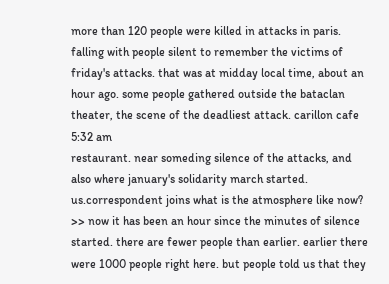more than 120 people were killed in attacks in paris. falling with people silent to remember the victims of friday's attacks. that was at midday local time, about an hour ago. some people gathered outside the bataclan theater, the scene of the deadliest attack. carillon cafe
5:32 am
restaurant. near someding silence of the attacks, and also where january's solidarity march started. us.correspondent joins what is the atmosphere like now? >> now it has been an hour since the minutes of silence started. there are fewer people than earlier. earlier there were 1000 people right here. but people told us that they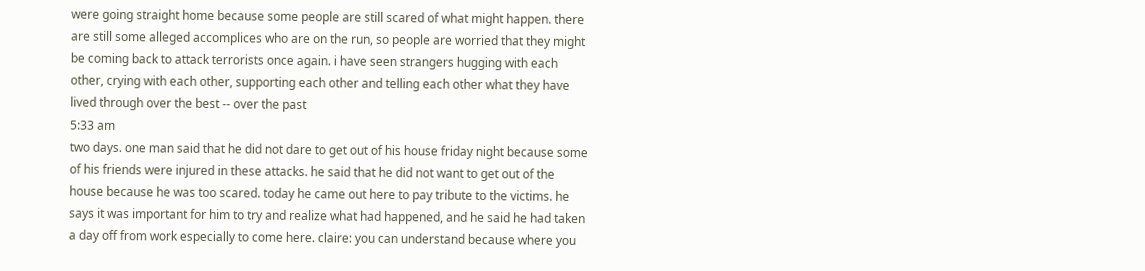were going straight home because some people are still scared of what might happen. there are still some alleged accomplices who are on the run, so people are worried that they might be coming back to attack terrorists once again. i have seen strangers hugging with each other, crying with each other, supporting each other and telling each other what they have lived through over the best -- over the past
5:33 am
two days. one man said that he did not dare to get out of his house friday night because some of his friends were injured in these attacks. he said that he did not want to get out of the house because he was too scared. today he came out here to pay tribute to the victims. he says it was important for him to try and realize what had happened, and he said he had taken a day off from work especially to come here. claire: you can understand because where you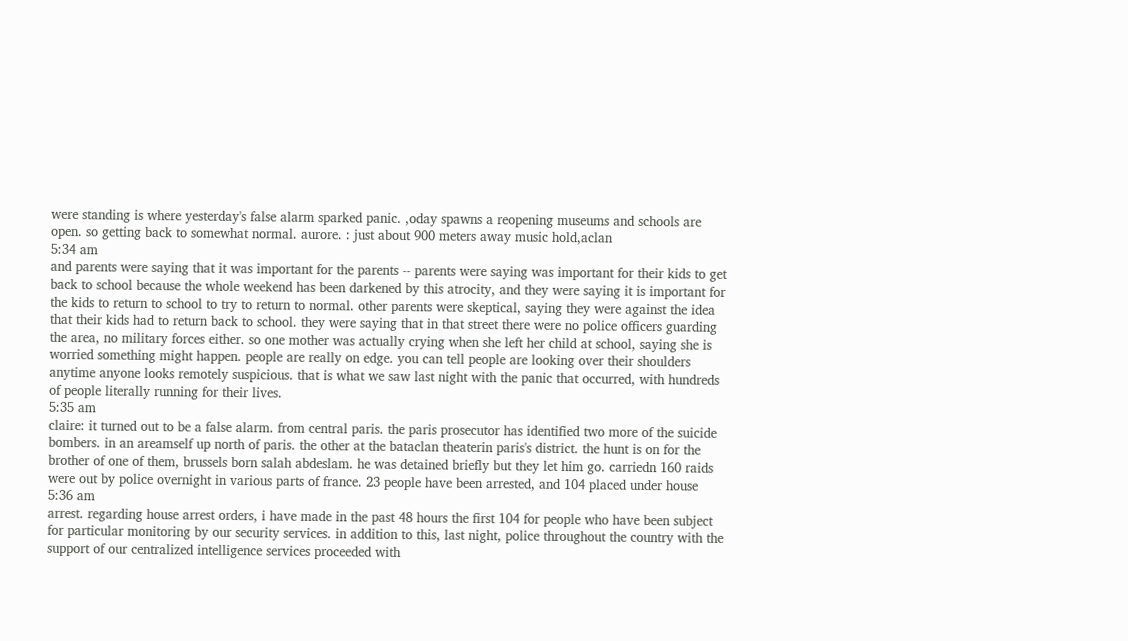were standing is where yesterday's false alarm sparked panic. ,oday spawns a reopening museums and schools are open. so getting back to somewhat normal. aurore. : just about 900 meters away music hold,aclan
5:34 am
and parents were saying that it was important for the parents -- parents were saying was important for their kids to get back to school because the whole weekend has been darkened by this atrocity, and they were saying it is important for the kids to return to school to try to return to normal. other parents were skeptical, saying they were against the idea that their kids had to return back to school. they were saying that in that street there were no police officers guarding the area, no military forces either. so one mother was actually crying when she left her child at school, saying she is worried something might happen. people are really on edge. you can tell people are looking over their shoulders anytime anyone looks remotely suspicious. that is what we saw last night with the panic that occurred, with hundreds of people literally running for their lives.
5:35 am
claire: it turned out to be a false alarm. from central paris. the paris prosecutor has identified two more of the suicide bombers. in an areamself up north of paris. the other at the bataclan theaterin paris's district. the hunt is on for the brother of one of them, brussels born salah abdeslam. he was detained briefly but they let him go. carriedn 160 raids were out by police overnight in various parts of france. 23 people have been arrested, and 104 placed under house
5:36 am
arrest. regarding house arrest orders, i have made in the past 48 hours the first 104 for people who have been subject for particular monitoring by our security services. in addition to this, last night, police throughout the country with the support of our centralized intelligence services proceeded with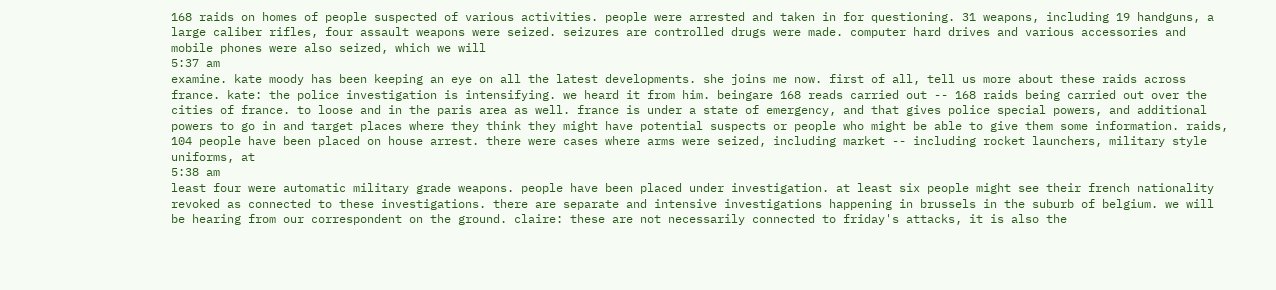168 raids on homes of people suspected of various activities. people were arrested and taken in for questioning. 31 weapons, including 19 handguns, a large caliber rifles, four assault weapons were seized. seizures are controlled drugs were made. computer hard drives and various accessories and mobile phones were also seized, which we will
5:37 am
examine. kate moody has been keeping an eye on all the latest developments. she joins me now. first of all, tell us more about these raids across france. kate: the police investigation is intensifying. we heard it from him. beingare 168 reads carried out -- 168 raids being carried out over the cities of france. to loose and in the paris area as well. france is under a state of emergency, and that gives police special powers, and additional powers to go in and target places where they think they might have potential suspects or people who might be able to give them some information. raids, 104 people have been placed on house arrest. there were cases where arms were seized, including market -- including rocket launchers, military style uniforms, at
5:38 am
least four were automatic military grade weapons. people have been placed under investigation. at least six people might see their french nationality revoked as connected to these investigations. there are separate and intensive investigations happening in brussels in the suburb of belgium. we will be hearing from our correspondent on the ground. claire: these are not necessarily connected to friday's attacks, it is also the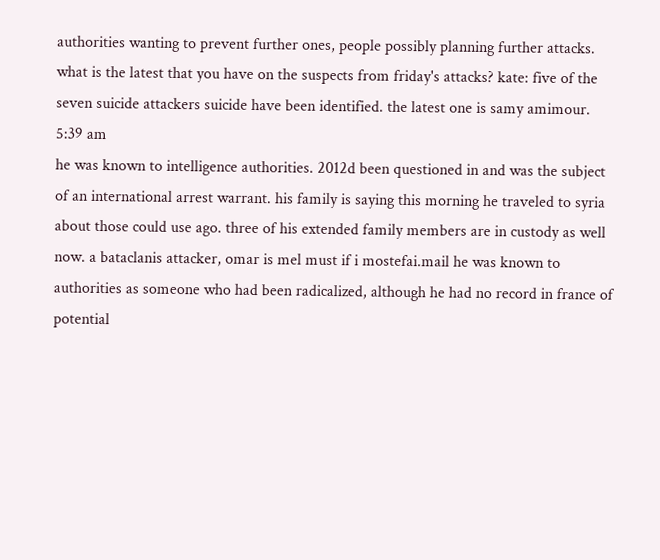authorities wanting to prevent further ones, people possibly planning further attacks. what is the latest that you have on the suspects from friday's attacks? kate: five of the seven suicide attackers suicide have been identified. the latest one is samy amimour.
5:39 am
he was known to intelligence authorities. 2012d been questioned in and was the subject of an international arrest warrant. his family is saying this morning he traveled to syria about those could use ago. three of his extended family members are in custody as well now. a bataclanis attacker, omar is mel must if i mostefai.mail he was known to authorities as someone who had been radicalized, although he had no record in france of potential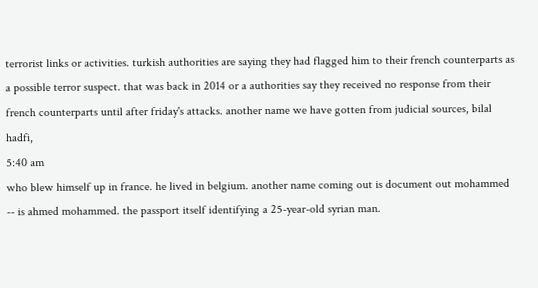terrorist links or activities. turkish authorities are saying they had flagged him to their french counterparts as a possible terror suspect. that was back in 2014 or a authorities say they received no response from their french counterparts until after friday's attacks. another name we have gotten from judicial sources, bilal hadfi,
5:40 am
who blew himself up in france. he lived in belgium. another name coming out is document out mohammed -- is ahmed mohammed. the passport itself identifying a 25-year-old syrian man.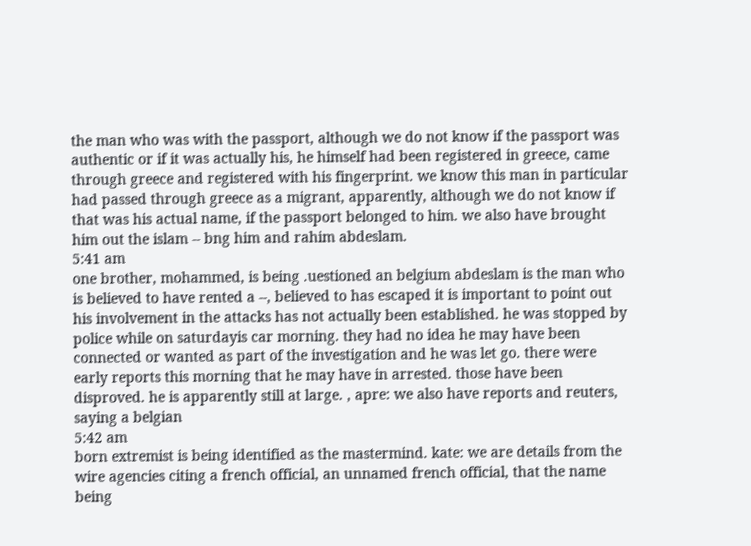the man who was with the passport, although we do not know if the passport was authentic or if it was actually his, he himself had been registered in greece, came through greece and registered with his fingerprint. we know this man in particular had passed through greece as a migrant, apparently, although we do not know if that was his actual name, if the passport belonged to him. we also have brought him out the islam -- bng him and rahim abdeslam.
5:41 am
one brother, mohammed, is being .uestioned an belgium abdeslam is the man who is believed to have rented a --, believed to has escaped it is important to point out his involvement in the attacks has not actually been established. he was stopped by police while on saturdayis car morning. they had no idea he may have been connected or wanted as part of the investigation and he was let go. there were early reports this morning that he may have in arrested. those have been disproved. he is apparently still at large. , apre: we also have reports and reuters, saying a belgian
5:42 am
born extremist is being identified as the mastermind. kate: we are details from the wire agencies citing a french official, an unnamed french official, that the name being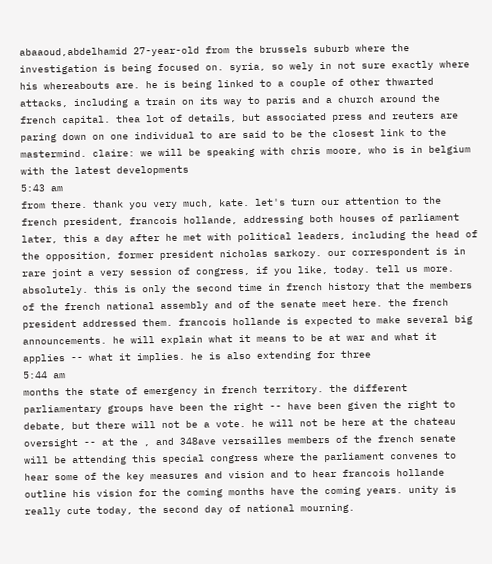abaaoud,abdelhamid 27-year-old from the brussels suburb where the investigation is being focused on. syria, so wely in not sure exactly where his whereabouts are. he is being linked to a couple of other thwarted attacks, including a train on its way to paris and a church around the french capital. thea lot of details, but associated press and reuters are paring down on one individual to are said to be the closest link to the mastermind. claire: we will be speaking with chris moore, who is in belgium with the latest developments
5:43 am
from there. thank you very much, kate. let's turn our attention to the french president, francois hollande, addressing both houses of parliament later, this a day after he met with political leaders, including the head of the opposition, former president nicholas sarkozy. our correspondent is in rare joint a very session of congress, if you like, today. tell us more. absolutely. this is only the second time in french history that the members of the french national assembly and of the senate meet here. the french president addressed them. francois hollande is expected to make several big announcements. he will explain what it means to be at war and what it applies -- what it implies. he is also extending for three
5:44 am
months the state of emergency in french territory. the different parliamentary groups have been the right -- have been given the right to debate, but there will not be a vote. he will not be here at the chateau oversight -- at the , and 348ave versailles members of the french senate will be attending this special congress where the parliament convenes to hear some of the key measures and vision and to hear francois hollande outline his vision for the coming months have the coming years. unity is really cute today, the second day of national mourning.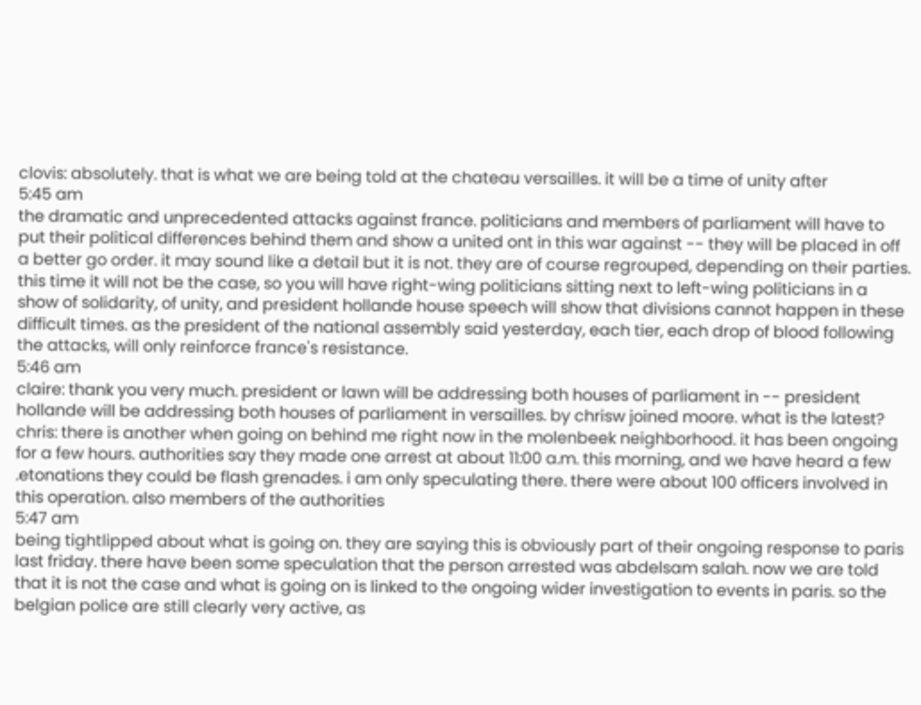clovis: absolutely. that is what we are being told at the chateau versailles. it will be a time of unity after
5:45 am
the dramatic and unprecedented attacks against france. politicians and members of parliament will have to put their political differences behind them and show a united ont in this war against -- they will be placed in off a better go order. it may sound like a detail but it is not. they are of course regrouped, depending on their parties. this time it will not be the case, so you will have right-wing politicians sitting next to left-wing politicians in a show of solidarity, of unity, and president hollande house speech will show that divisions cannot happen in these difficult times. as the president of the national assembly said yesterday, each tier, each drop of blood following the attacks, will only reinforce france's resistance.
5:46 am
claire: thank you very much. president or lawn will be addressing both houses of parliament in -- president hollande will be addressing both houses of parliament in versailles. by chrisw joined moore. what is the latest? chris: there is another when going on behind me right now in the molenbeek neighborhood. it has been ongoing for a few hours. authorities say they made one arrest at about 11:00 a.m. this morning, and we have heard a few .etonations they could be flash grenades. i am only speculating there. there were about 100 officers involved in this operation. also members of the authorities
5:47 am
being tightlipped about what is going on. they are saying this is obviously part of their ongoing response to paris last friday. there have been some speculation that the person arrested was abdelsam salah. now we are told that it is not the case and what is going on is linked to the ongoing wider investigation to events in paris. so the belgian police are still clearly very active, as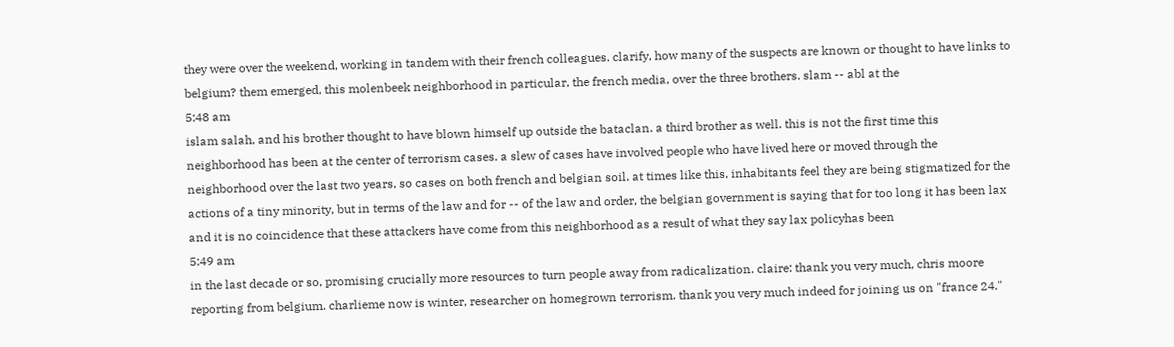they were over the weekend, working in tandem with their french colleagues. clarify, how many of the suspects are known or thought to have links to belgium? them emerged, this molenbeek neighborhood in particular, the french media, over the three brothers. slam -- abl at the
5:48 am
islam salah, and his brother thought to have blown himself up outside the bataclan. a third brother as well. this is not the first time this neighborhood has been at the center of terrorism cases. a slew of cases have involved people who have lived here or moved through the neighborhood over the last two years, so cases on both french and belgian soil. at times like this, inhabitants feel they are being stigmatized for the actions of a tiny minority, but in terms of the law and for -- of the law and order, the belgian government is saying that for too long it has been lax and it is no coincidence that these attackers have come from this neighborhood as a result of what they say lax policyhas been
5:49 am
in the last decade or so, promising crucially more resources to turn people away from radicalization. claire: thank you very much, chris moore reporting from belgium. charlieme now is winter, researcher on homegrown terrorism. thank you very much indeed for joining us on "france 24."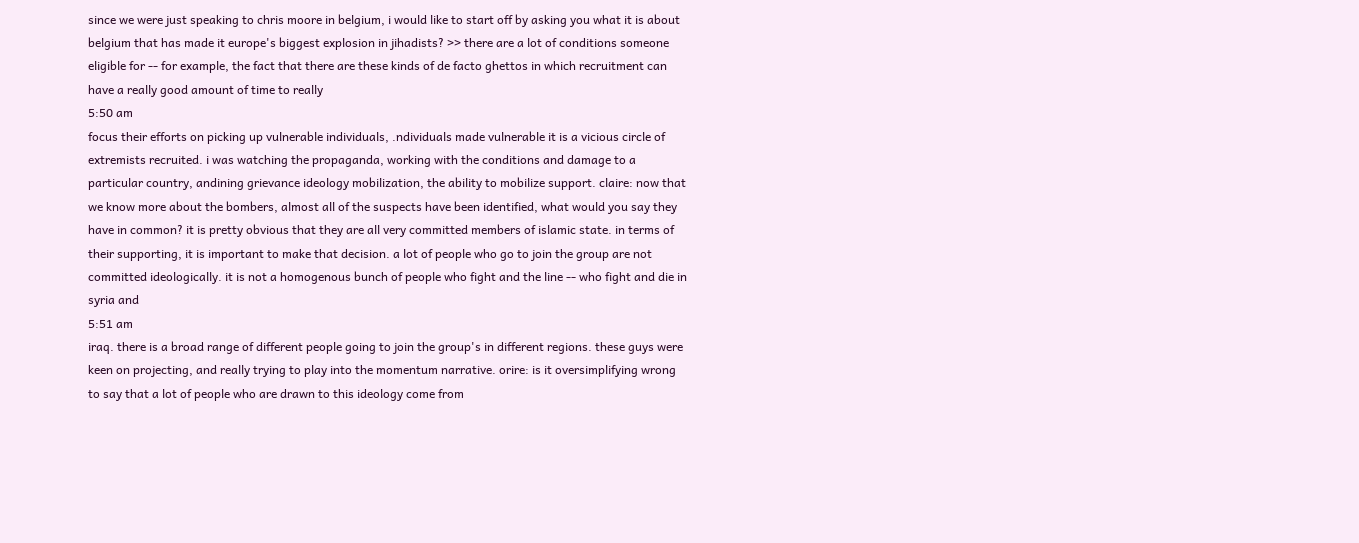since we were just speaking to chris moore in belgium, i would like to start off by asking you what it is about belgium that has made it europe's biggest explosion in jihadists? >> there are a lot of conditions someone eligible for -- for example, the fact that there are these kinds of de facto ghettos in which recruitment can have a really good amount of time to really
5:50 am
focus their efforts on picking up vulnerable individuals, .ndividuals made vulnerable it is a vicious circle of extremists recruited. i was watching the propaganda, working with the conditions and damage to a particular country, andining grievance ideology mobilization, the ability to mobilize support. claire: now that we know more about the bombers, almost all of the suspects have been identified, what would you say they have in common? it is pretty obvious that they are all very committed members of islamic state. in terms of their supporting, it is important to make that decision. a lot of people who go to join the group are not committed ideologically. it is not a homogenous bunch of people who fight and the line -- who fight and die in syria and
5:51 am
iraq. there is a broad range of different people going to join the group's in different regions. these guys were keen on projecting, and really trying to play into the momentum narrative. orire: is it oversimplifying wrong to say that a lot of people who are drawn to this ideology come from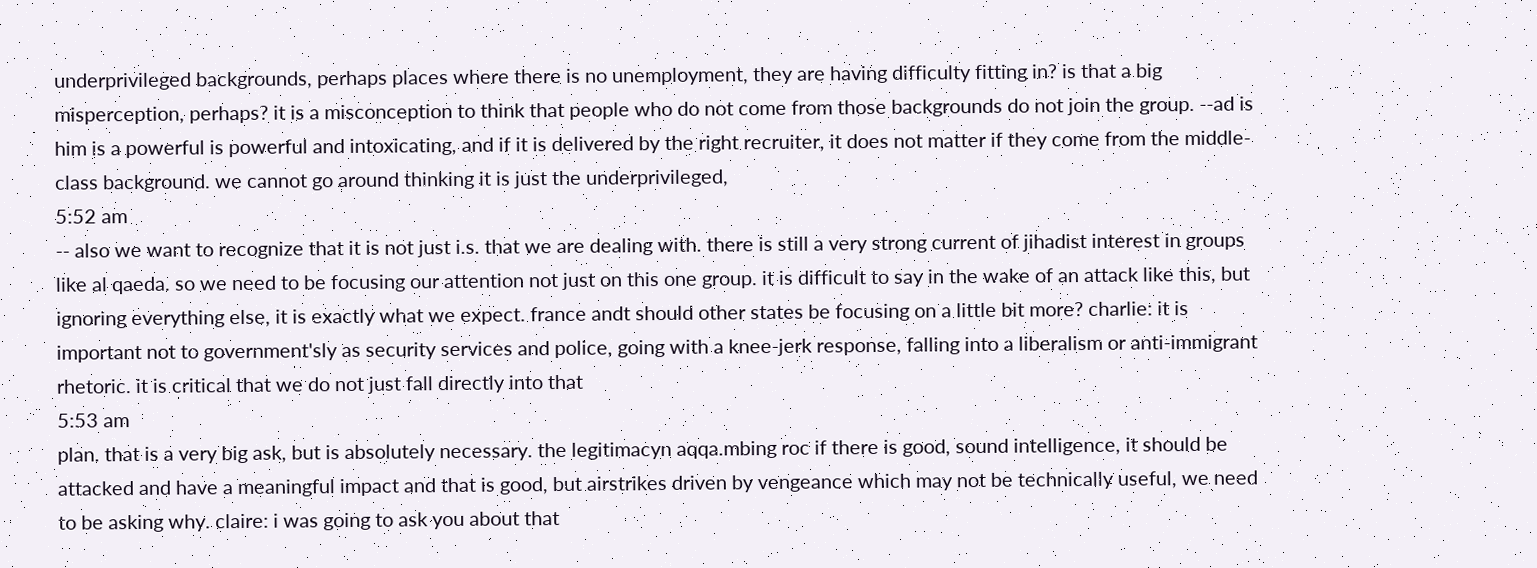underprivileged backgrounds, perhaps places where there is no unemployment, they are having difficulty fitting in? is that a big misperception, perhaps? it is a misconception to think that people who do not come from those backgrounds do not join the group. --ad is him is a powerful is powerful and intoxicating, and if it is delivered by the right recruiter, it does not matter if they come from the middle-class background. we cannot go around thinking it is just the underprivileged,
5:52 am
-- also we want to recognize that it is not just i.s. that we are dealing with. there is still a very strong current of jihadist interest in groups like al qaeda. so we need to be focusing our attention not just on this one group. it is difficult to say in the wake of an attack like this, but ignoring everything else, it is exactly what we expect. france andt should other states be focusing on a little bit more? charlie: it is important not to government'sly as security services and police, going with a knee-jerk response, falling into a liberalism or anti-immigrant rhetoric. it is critical that we do not just fall directly into that
5:53 am
plan. that is a very big ask, but is absolutely necessary. the legitimacyn aqqa.mbing roc if there is good, sound intelligence, it should be attacked and have a meaningful impact and that is good, but airstrikes driven by vengeance which may not be technically useful, we need to be asking why. claire: i was going to ask you about that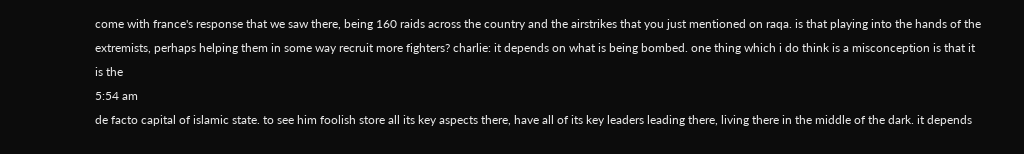come with france's response that we saw there, being 160 raids across the country and the airstrikes that you just mentioned on raqa. is that playing into the hands of the extremists, perhaps helping them in some way recruit more fighters? charlie: it depends on what is being bombed. one thing which i do think is a misconception is that it is the
5:54 am
de facto capital of islamic state. to see him foolish store all its key aspects there, have all of its key leaders leading there, living there in the middle of the dark. it depends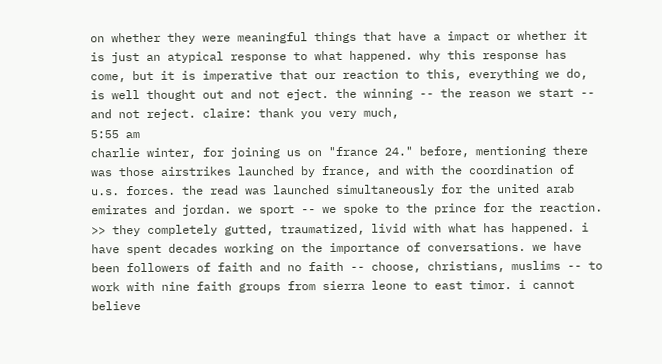on whether they were meaningful things that have a impact or whether it is just an atypical response to what happened. why this response has come, but it is imperative that our reaction to this, everything we do, is well thought out and not eject. the winning -- the reason we start -- and not reject. claire: thank you very much,
5:55 am
charlie winter, for joining us on "france 24." before, mentioning there was those airstrikes launched by france, and with the coordination of u.s. forces. the read was launched simultaneously for the united arab emirates and jordan. we sport -- we spoke to the prince for the reaction. >> they completely gutted, traumatized, livid with what has happened. i have spent decades working on the importance of conversations. we have been followers of faith and no faith -- choose, christians, muslims -- to work with nine faith groups from sierra leone to east timor. i cannot believe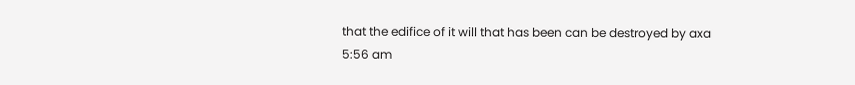that the edifice of it will that has been can be destroyed by axa
5:56 am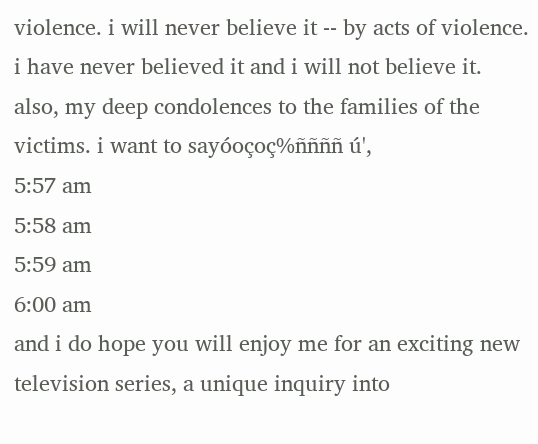violence. i will never believe it -- by acts of violence. i have never believed it and i will not believe it. also, my deep condolences to the families of the victims. i want to sayóoçoç%ññññ ú',
5:57 am
5:58 am
5:59 am
6:00 am
and i do hope you will enjoy me for an exciting new television series, a unique inquiry into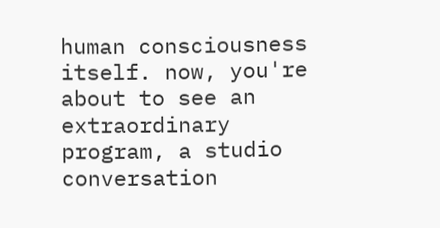human consciousness itself. now, you're about to see an extraordinary program, a studio conversation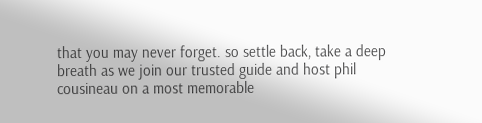that you may never forget. so settle back, take a deep breath as we join our trusted guide and host phil cousineau on a most memorable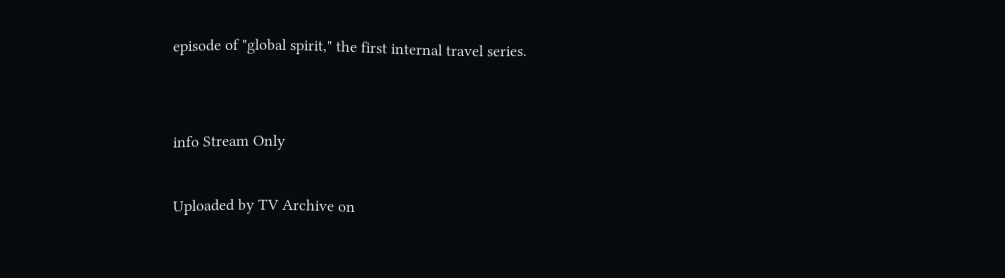episode of "global spirit," the first internal travel series.


info Stream Only

Uploaded by TV Archive on